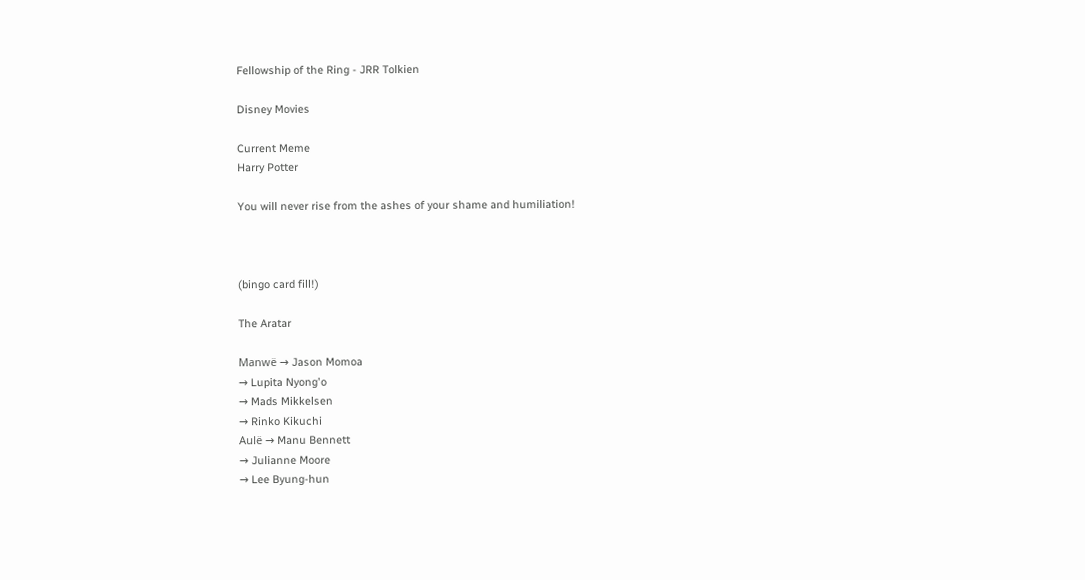Fellowship of the Ring - JRR Tolkien

Disney Movies

Current Meme
Harry Potter

You will never rise from the ashes of your shame and humiliation!



(bingo card fill!)

The Aratar

Manwë → Jason Momoa
→ Lupita Nyong'o
→ Mads Mikkelsen
→ Rinko Kikuchi
Aulë → Manu Bennett
→ Julianne Moore
→ Lee Byung-hun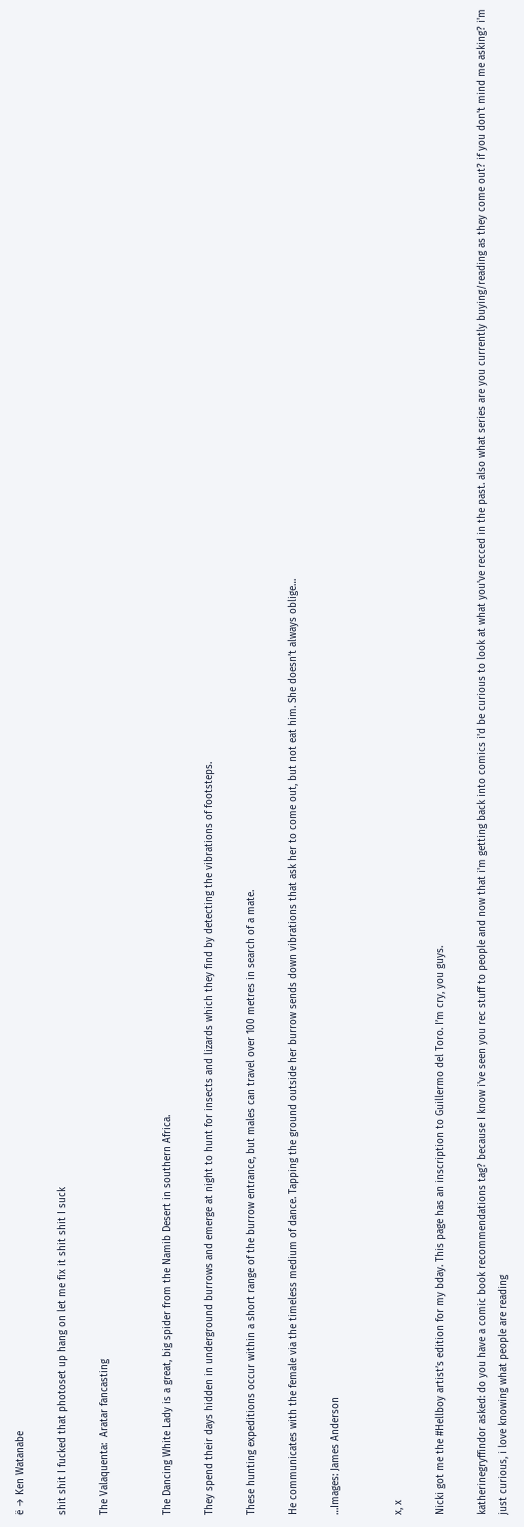ë → Ken Watanabe

shit shit I fucked that photoset up hang on let me fix it shit shit I suck

The Valaquenta:  Aratar fancasting


The Dancing White Lady is a great, big spider from the Namib Desert in southern Africa.

They spend their days hidden in underground burrows and emerge at night to hunt for insects and lizards which they find by detecting the vibrations of footsteps.

These hunting expeditions occur within a short range of the burrow entrance, but males can travel over 100 metres in search of a mate.

He communicates with the female via the timeless medium of dance. Tapping the ground outside her burrow sends down vibrations that ask her to come out, but not eat him. She doesn’t always oblige…

…Images: James Anderson


x, x

Nicki got me the #Hellboy artist’s edition for my bday. This page has an inscription to Guillermo del Toro. I’m cry, you guys.

katherinegryffindor asked: do you have a comic book recommendations tag? because I know i've seen you rec stuff to people and now that i'm getting back into comics i'd be curious to look at what you've recced in the past. also what series are you currently buying/reading as they come out? if you don't mind me asking? i'm just curious, i love knowing what people are reading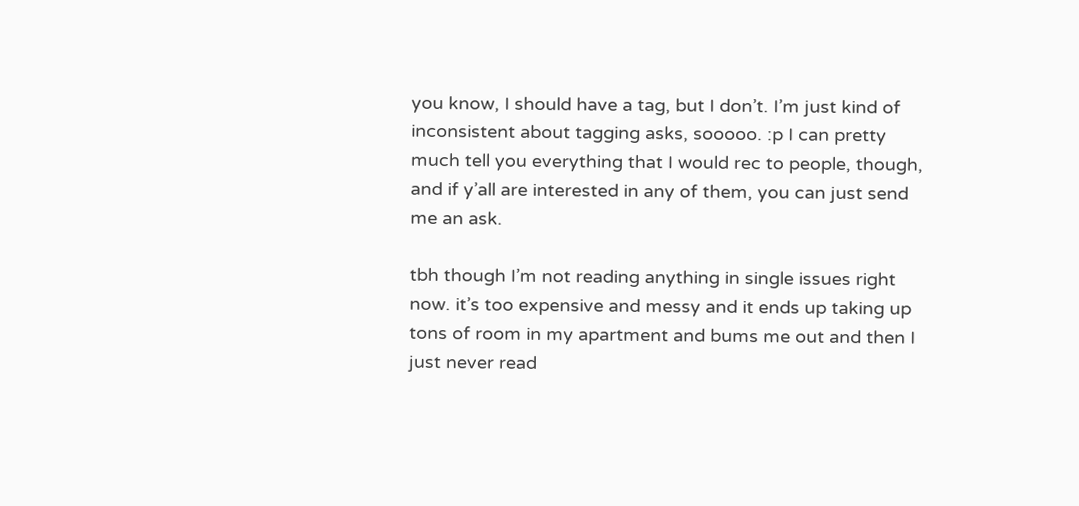you know, I should have a tag, but I don’t. I’m just kind of inconsistent about tagging asks, sooooo. :p I can pretty much tell you everything that I would rec to people, though, and if y’all are interested in any of them, you can just send me an ask.

tbh though I’m not reading anything in single issues right now. it’s too expensive and messy and it ends up taking up tons of room in my apartment and bums me out and then I just never read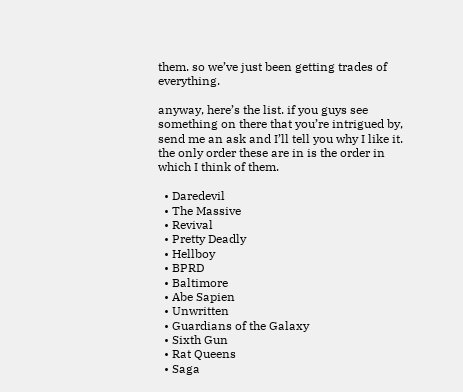them. so we’ve just been getting trades of everything.

anyway, here’s the list. if you guys see something on there that you’re intrigued by, send me an ask and I’ll tell you why I like it. the only order these are in is the order in which I think of them.

  • Daredevil
  • The Massive
  • Revival
  • Pretty Deadly
  • Hellboy
  • BPRD
  • Baltimore
  • Abe Sapien
  • Unwritten
  • Guardians of the Galaxy
  • Sixth Gun
  • Rat Queens
  • Saga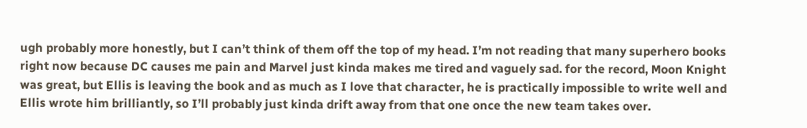ugh probably more honestly, but I can’t think of them off the top of my head. I’m not reading that many superhero books right now because DC causes me pain and Marvel just kinda makes me tired and vaguely sad. for the record, Moon Knight was great, but Ellis is leaving the book and as much as I love that character, he is practically impossible to write well and Ellis wrote him brilliantly, so I’ll probably just kinda drift away from that one once the new team takes over.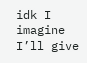idk I imagine I’ll give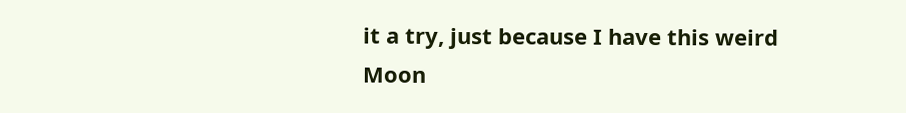it a try, just because I have this weird Moon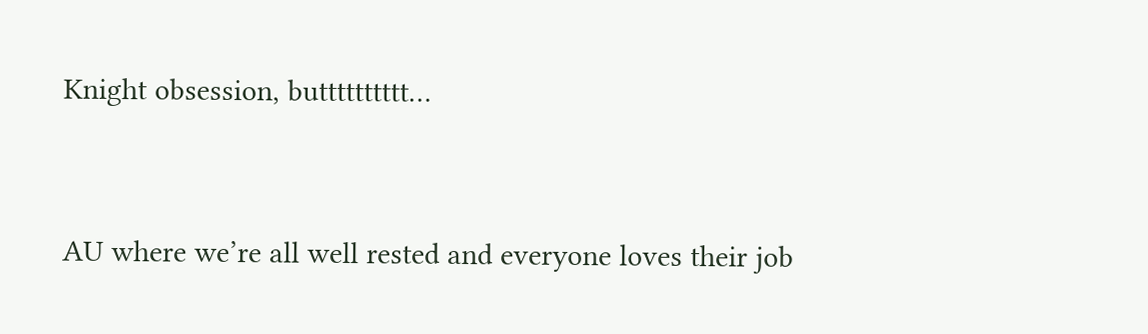Knight obsession, butttttttttt…


AU where we’re all well rested and everyone loves their job